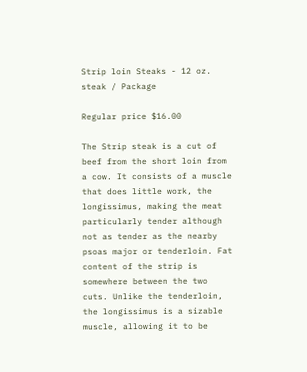Strip loin Steaks - 12 oz. steak / Package

Regular price $16.00

The Strip steak is a cut of beef from the short loin from a cow. It consists of a muscle that does little work, the longissimus, making the meat particularly tender although not as tender as the nearby psoas major or tenderloin. Fat content of the strip is somewhere between the two cuts. Unlike the tenderloin, the longissimus is a sizable muscle, allowing it to be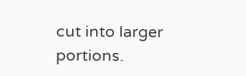cut into larger portions.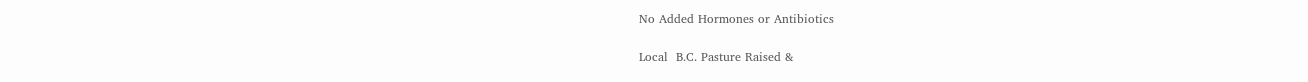No Added Hormones or Antibiotics

Local  B.C. Pasture Raised &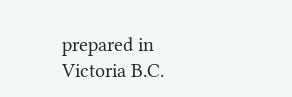prepared in Victoria B.C.